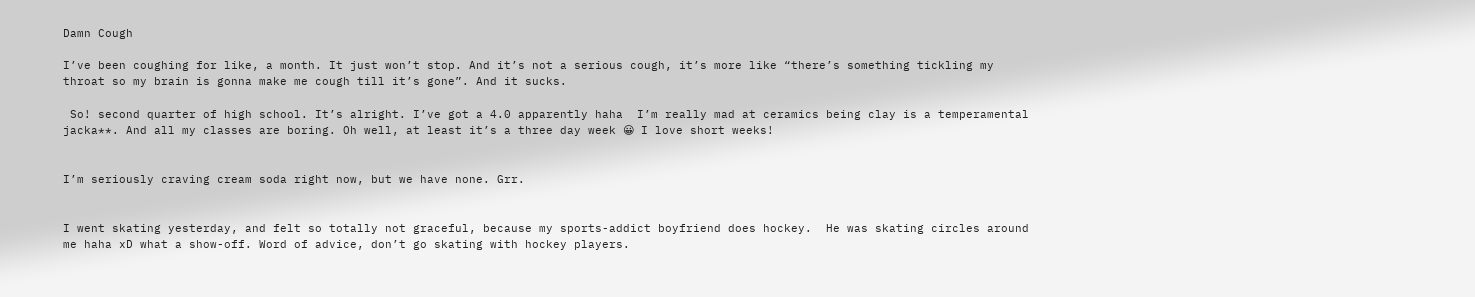Damn Cough

I’ve been coughing for like, a month. It just won’t stop. And it’s not a serious cough, it’s more like “there’s something tickling my throat so my brain is gonna make me cough till it’s gone”. And it sucks.

 So! second quarter of high school. It’s alright. I’ve got a 4.0 apparently haha  I’m really mad at ceramics being clay is a temperamental jacka**. And all my classes are boring. Oh well, at least it’s a three day week 😀 I love short weeks!


I’m seriously craving cream soda right now, but we have none. Grr.


I went skating yesterday, and felt so totally not graceful, because my sports-addict boyfriend does hockey.  He was skating circles around me haha xD what a show-off. Word of advice, don’t go skating with hockey players.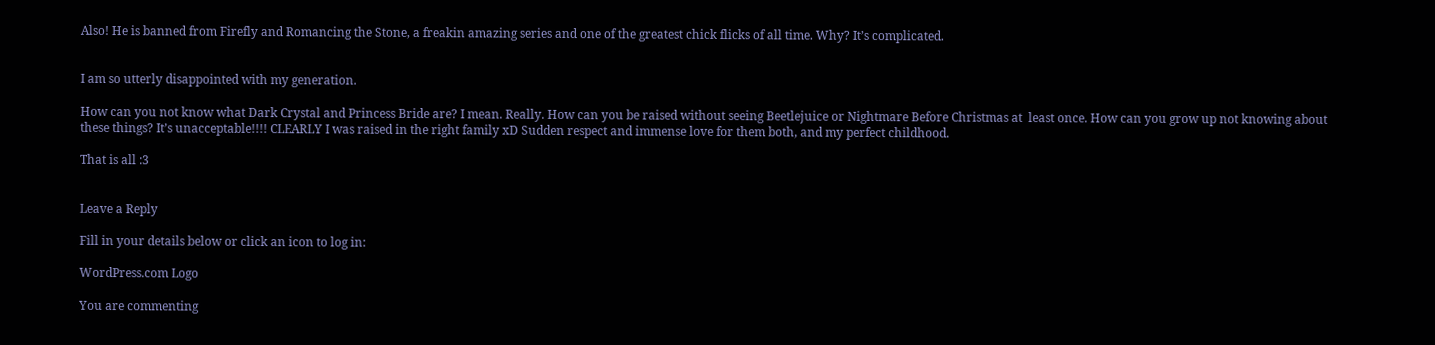Also! He is banned from Firefly and Romancing the Stone, a freakin amazing series and one of the greatest chick flicks of all time. Why? It’s complicated.


I am so utterly disappointed with my generation.

How can you not know what Dark Crystal and Princess Bride are? I mean. Really. How can you be raised without seeing Beetlejuice or Nightmare Before Christmas at  least once. How can you grow up not knowing about these things? It’s unacceptable!!!! CLEARLY I was raised in the right family xD Sudden respect and immense love for them both, and my perfect childhood.

That is all :3


Leave a Reply

Fill in your details below or click an icon to log in:

WordPress.com Logo

You are commenting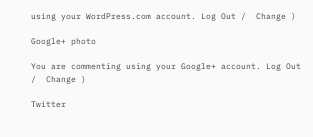using your WordPress.com account. Log Out /  Change )

Google+ photo

You are commenting using your Google+ account. Log Out /  Change )

Twitter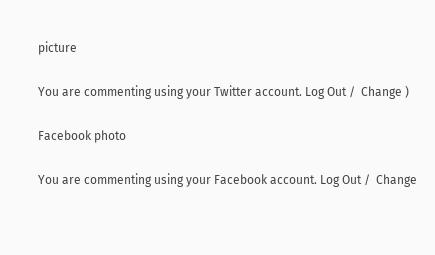picture

You are commenting using your Twitter account. Log Out /  Change )

Facebook photo

You are commenting using your Facebook account. Log Out /  Change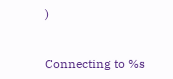)


Connecting to %s